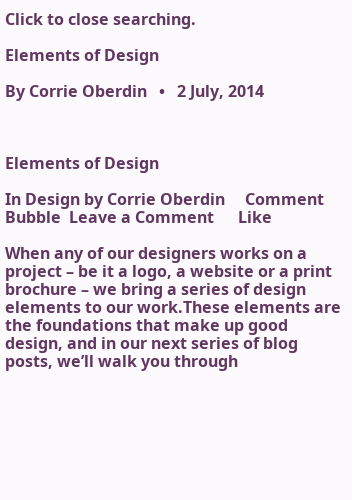Click to close searching.

Elements of Design

By Corrie Oberdin   •   2 July, 2014



Elements of Design

In Design by Corrie Oberdin     Comment Bubble  Leave a Comment      Like

When any of our designers works on a project – be it a logo, a website or a print brochure – we bring a series of design elements to our work.These elements are the foundations that make up good design, and in our next series of blog posts, we’ll walk you through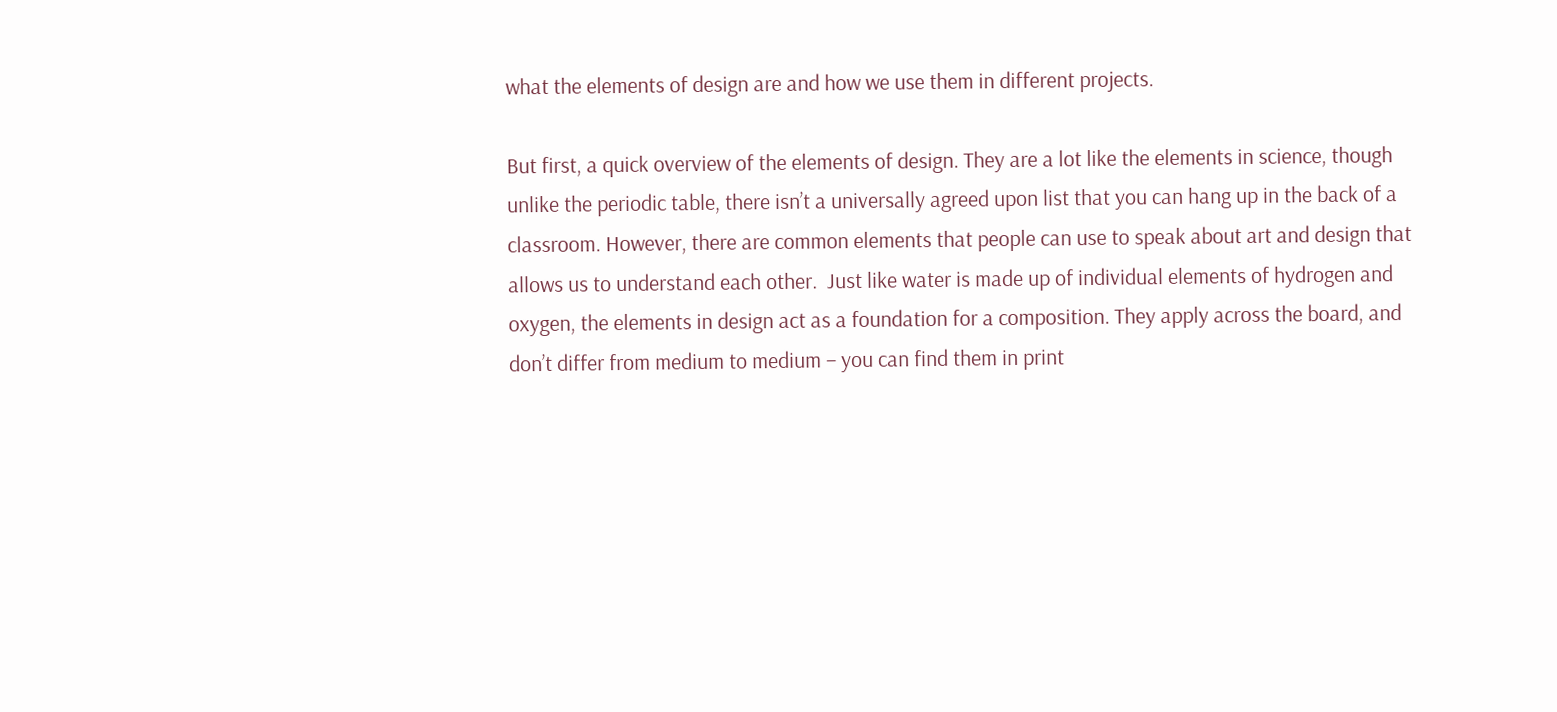what the elements of design are and how we use them in different projects.

But first, a quick overview of the elements of design. They are a lot like the elements in science, though unlike the periodic table, there isn’t a universally agreed upon list that you can hang up in the back of a classroom. However, there are common elements that people can use to speak about art and design that allows us to understand each other.  Just like water is made up of individual elements of hydrogen and oxygen, the elements in design act as a foundation for a composition. They apply across the board, and don’t differ from medium to medium – you can find them in print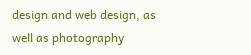design and web design, as well as photography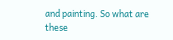and painting. So what are these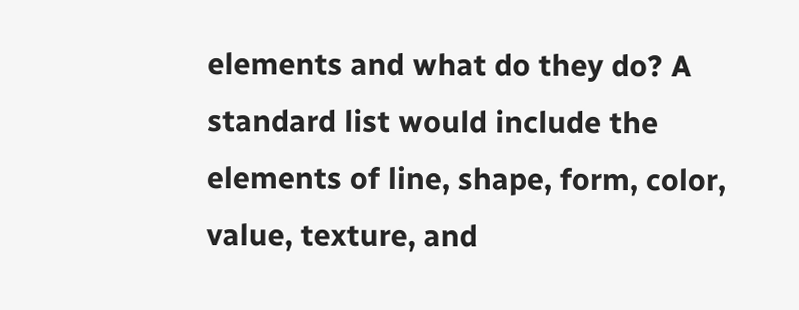elements and what do they do? A standard list would include the elements of line, shape, form, color, value, texture, and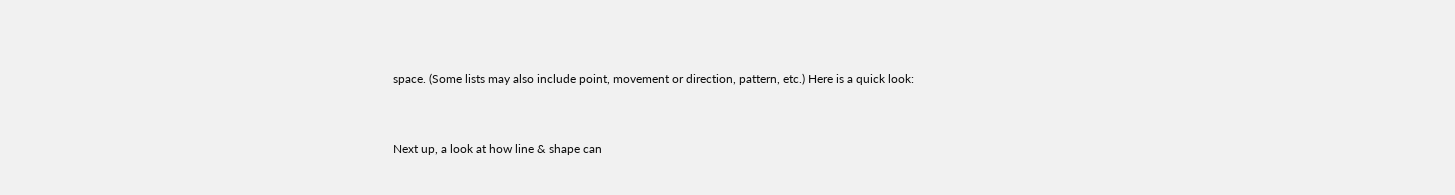space. (Some lists may also include point, movement or direction, pattern, etc.) Here is a quick look:


Next up, a look at how line & shape can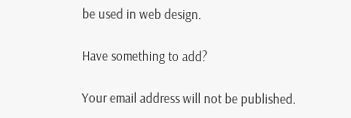be used in web design.

Have something to add?

Your email address will not be published.